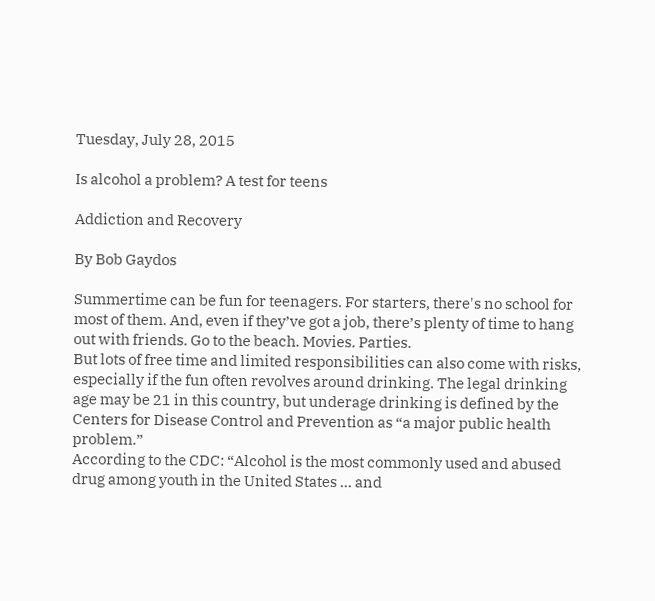Tuesday, July 28, 2015

Is alcohol a problem? A test for teens

Addiction and Recovery

By Bob Gaydos

Summertime can be fun for teenagers. For starters, there's no school for most of them. And, even if they’ve got a job, there’s plenty of time to hang out with friends. Go to the beach. Movies. Parties.
But lots of free time and limited responsibilities can also come with risks, especially if the fun often revolves around drinking. The legal drinking age may be 21 in this country, but underage drinking is defined by the Centers for Disease Control and Prevention as “a major public health problem.”
According to the CDC: “Alcohol is the most commonly used and abused drug among youth in the United States ... and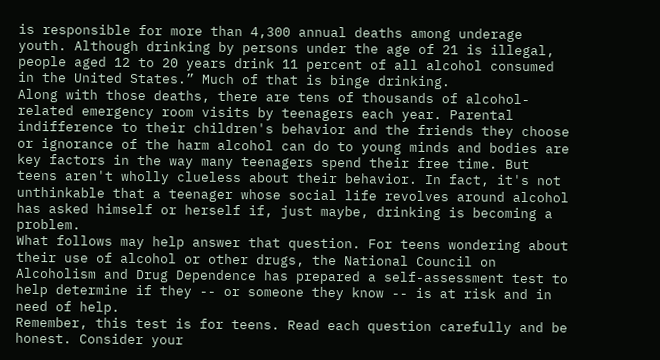is responsible for more than 4,300 annual deaths among underage youth. Although drinking by persons under the age of 21 is illegal, people aged 12 to 20 years drink 11 percent of all alcohol consumed in the United States.” Much of that is binge drinking.
Along with those deaths, there are tens of thousands of alcohol-related emergency room visits by teenagers each year. Parental indifference to their children's behavior and the friends they choose or ignorance of the harm alcohol can do to young minds and bodies are key factors in the way many teenagers spend their free time. But teens aren't wholly clueless about their behavior. In fact, it's not unthinkable that a teenager whose social life revolves around alcohol has asked himself or herself if, just maybe, drinking is becoming a problem.
What follows may help answer that question. For teens wondering about their use of alcohol or other drugs, the National Council on Alcoholism and Drug Dependence has prepared a self-assessment test to help determine if they -- or someone they know -- is at risk and in need of help.
Remember, this test is for teens. Read each question carefully and be honest. Consider your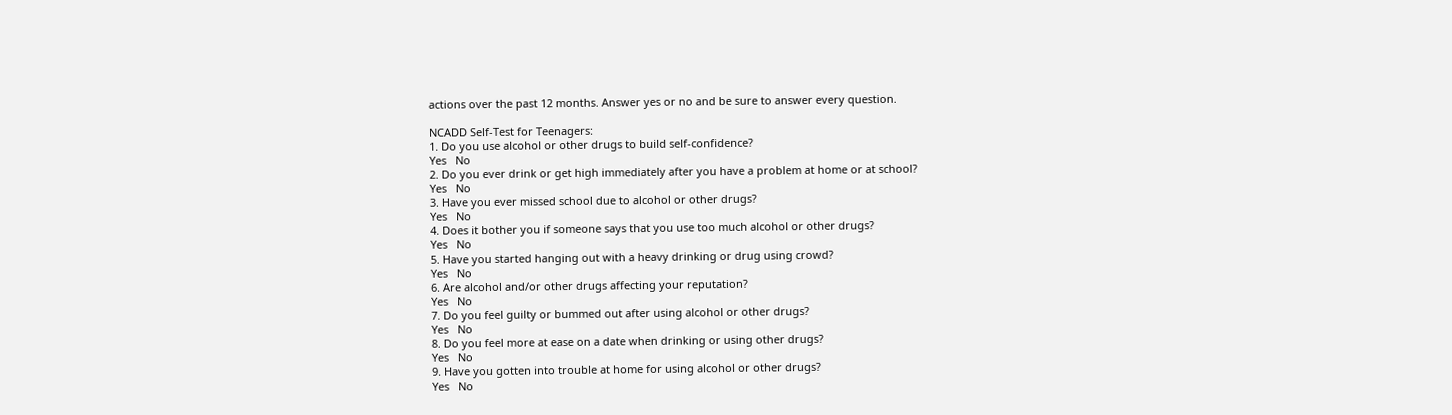actions over the past 12 months. Answer yes or no and be sure to answer every question.

NCADD Self-Test for Teenagers:
1. Do you use alcohol or other drugs to build self-confidence?
Yes   No
2. Do you ever drink or get high immediately after you have a problem at home or at school?
Yes   No
3. Have you ever missed school due to alcohol or other drugs?
Yes   No
4. Does it bother you if someone says that you use too much alcohol or other drugs?
Yes   No
5. Have you started hanging out with a heavy drinking or drug using crowd?
Yes   No
6. Are alcohol and/or other drugs affecting your reputation?
Yes   No
7. Do you feel guilty or bummed out after using alcohol or other drugs?
Yes   No
8. Do you feel more at ease on a date when drinking or using other drugs?
Yes   No
9. Have you gotten into trouble at home for using alcohol or other drugs?
Yes   No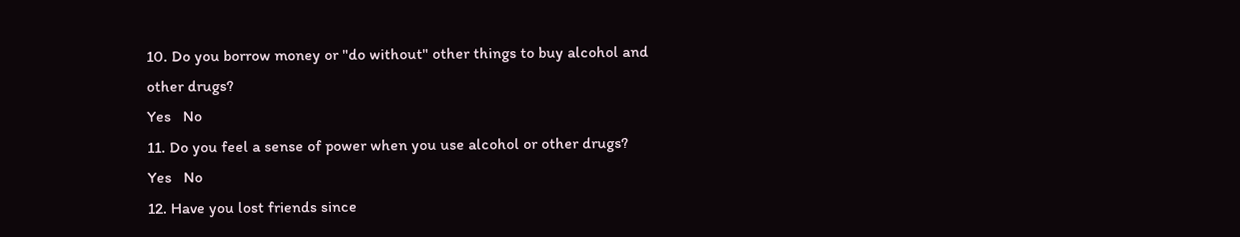10. Do you borrow money or "do without" other things to buy alcohol and other drugs?
Yes   No
11. Do you feel a sense of power when you use alcohol or other drugs?
Yes   No
12. Have you lost friends since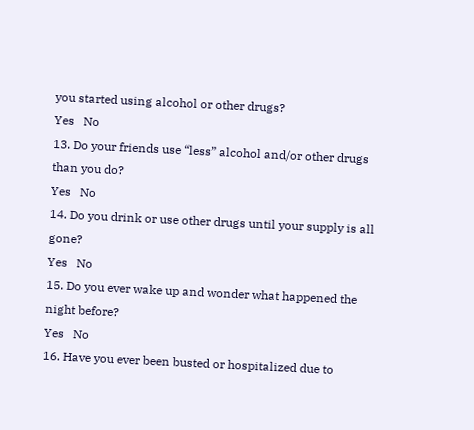you started using alcohol or other drugs?
Yes   No
13. Do your friends use “less” alcohol and/or other drugs than you do?
Yes   No
14. Do you drink or use other drugs until your supply is all gone?
Yes   No
15. Do you ever wake up and wonder what happened the night before?
Yes   No
16. Have you ever been busted or hospitalized due to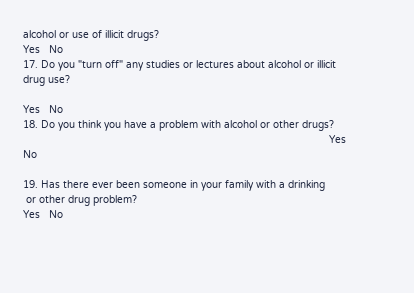alcohol or use of illicit drugs?
Yes   No
17. Do you "turn off" any studies or lectures about alcohol or illicit drug use?

Yes   No
18. Do you think you have a problem with alcohol or other drugs?
                                                                                                      Yes   No

19. Has there ever been someone in your family with a drinking
 or other drug problem?                                                                 Yes   No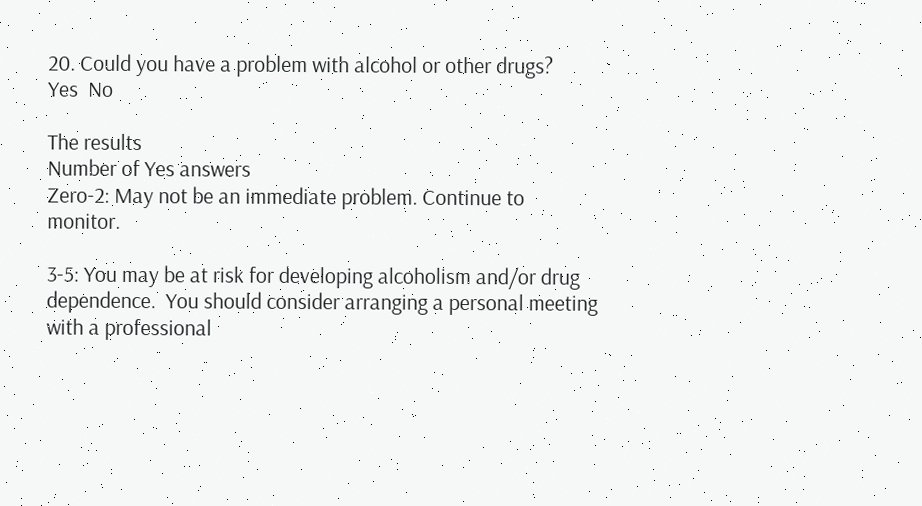20. Could you have a problem with alcohol or other drugs?           Yes  No

The results
Number of Yes answers
Zero-2: May not be an immediate problem. Continue to monitor.

3-5: You may be at risk for developing alcoholism and/or drug dependence.  You should consider arranging a personal meeting with a professional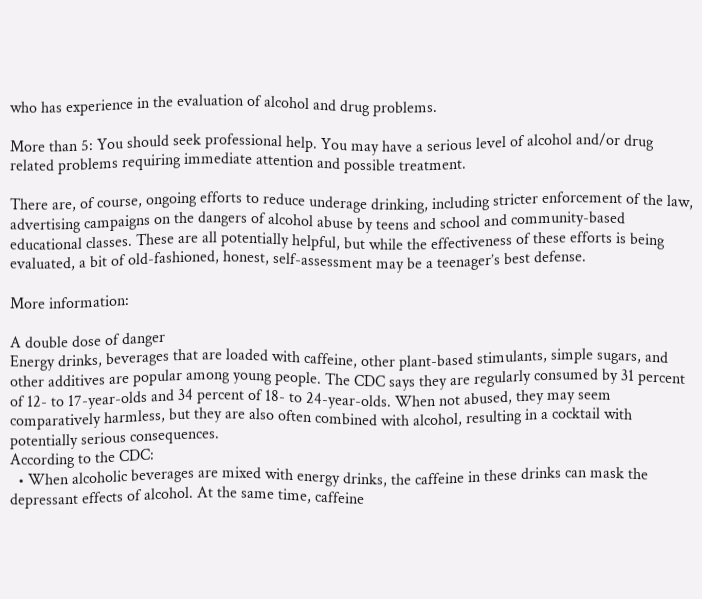who has experience in the evaluation of alcohol and drug problems.

More than 5: You should seek professional help. You may have a serious level of alcohol and/or drug related problems requiring immediate attention and possible treatment.

There are, of course, ongoing efforts to reduce underage drinking, including stricter enforcement of the law, advertising campaigns on the dangers of alcohol abuse by teens and school and community-based educational classes. These are all potentially helpful, but while the effectiveness of these efforts is being evaluated, a bit of old-fashioned, honest, self-assessment may be a teenager’s best defense.

More information:

A double dose of danger
Energy drinks, beverages that are loaded with caffeine, other plant-based stimulants, simple sugars, and other additives are popular among young people. The CDC says they are regularly consumed by 31 percent of 12- to 17-year-olds and 34 percent of 18- to 24-year-olds. When not abused, they may seem comparatively harmless, but they are also often combined with alcohol, resulting in a cocktail with potentially serious consequences.
According to the CDC:
  • When alcoholic beverages are mixed with energy drinks, the caffeine in these drinks can mask the depressant effects of alcohol. At the same time, caffeine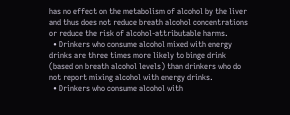has no effect on the metabolism of alcohol by the liver and thus does not reduce breath alcohol concentrations or reduce the risk of alcohol-attributable harms.
  • Drinkers who consume alcohol mixed with energy drinks are three times more likely to binge drink (based on breath alcohol levels) than drinkers who do not report mixing alcohol with energy drinks.
  • Drinkers who consume alcohol with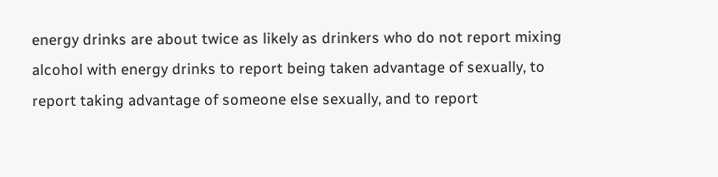energy drinks are about twice as likely as drinkers who do not report mixing alcohol with energy drinks to report being taken advantage of sexually, to report taking advantage of someone else sexually, and to report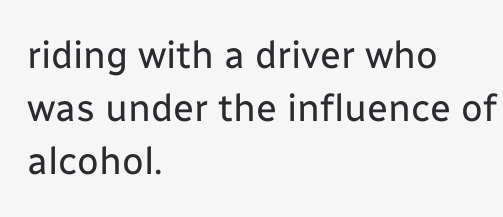riding with a driver who was under the influence of alcohol.